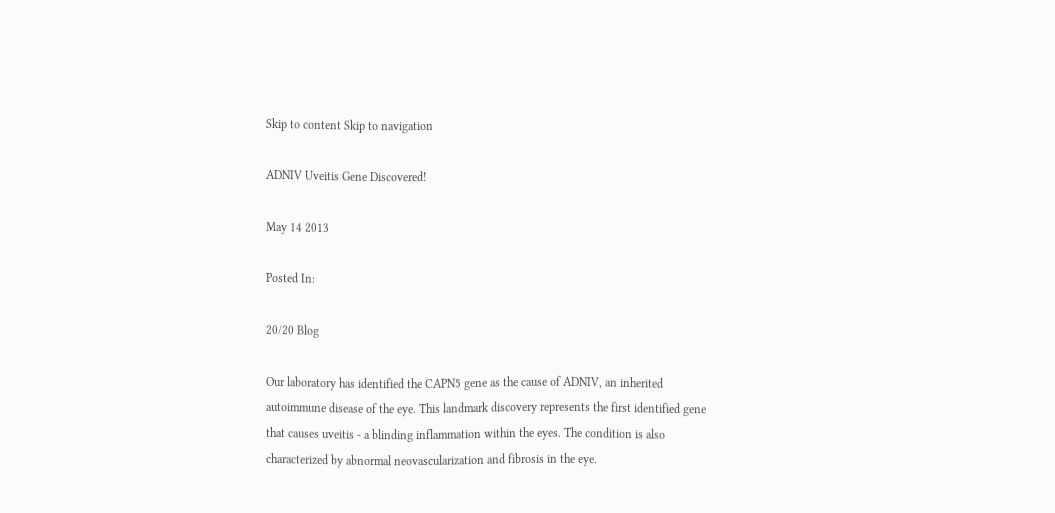Skip to content Skip to navigation

ADNIV Uveitis Gene Discovered!

May 14 2013

Posted In:

20/20 Blog

Our laboratory has identified the CAPN5 gene as the cause of ADNIV, an inherited autoimmune disease of the eye. This landmark discovery represents the first identified gene that causes uveitis - a blinding inflammation within the eyes. The condition is also characterized by abnormal neovascularization and fibrosis in the eye.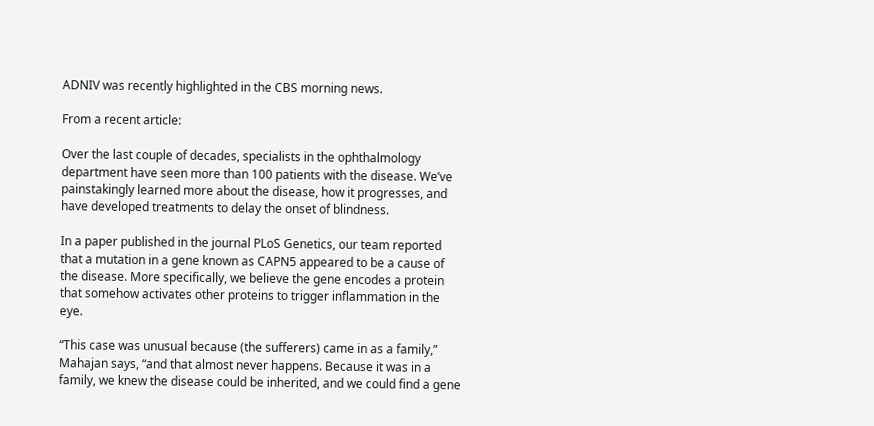ADNIV was recently highlighted in the CBS morning news.

From a recent article:

Over the last couple of decades, specialists in the ophthalmology department have seen more than 100 patients with the disease. We’ve painstakingly learned more about the disease, how it progresses, and have developed treatments to delay the onset of blindness.

In a paper published in the journal PLoS Genetics, our team reported that a mutation in a gene known as CAPN5 appeared to be a cause of the disease. More specifically, we believe the gene encodes a protein that somehow activates other proteins to trigger inflammation in the eye.

“This case was unusual because (the sufferers) came in as a family,” Mahajan says, “and that almost never happens. Because it was in a family, we knew the disease could be inherited, and we could find a gene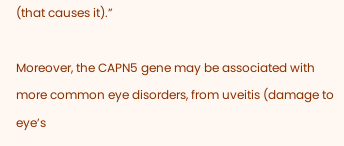(that causes it).”

Moreover, the CAPN5 gene may be associated with more common eye disorders, from uveitis (damage to eye’s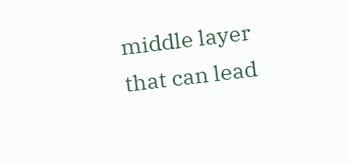middle layer that can lead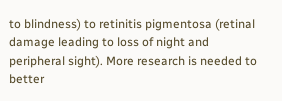to blindness) to retinitis pigmentosa (retinal damage leading to loss of night and peripheral sight). More research is needed to better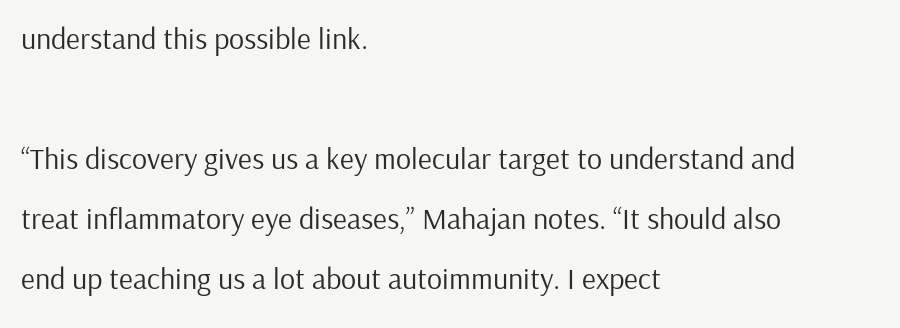understand this possible link.

“This discovery gives us a key molecular target to understand and treat inflammatory eye diseases,” Mahajan notes. “It should also end up teaching us a lot about autoimmunity. I expect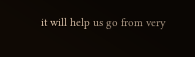it will help us go from very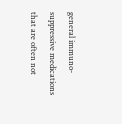general immuno-suppressive medications that are often not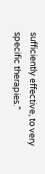sufficiently effective, to very specific therapies.”